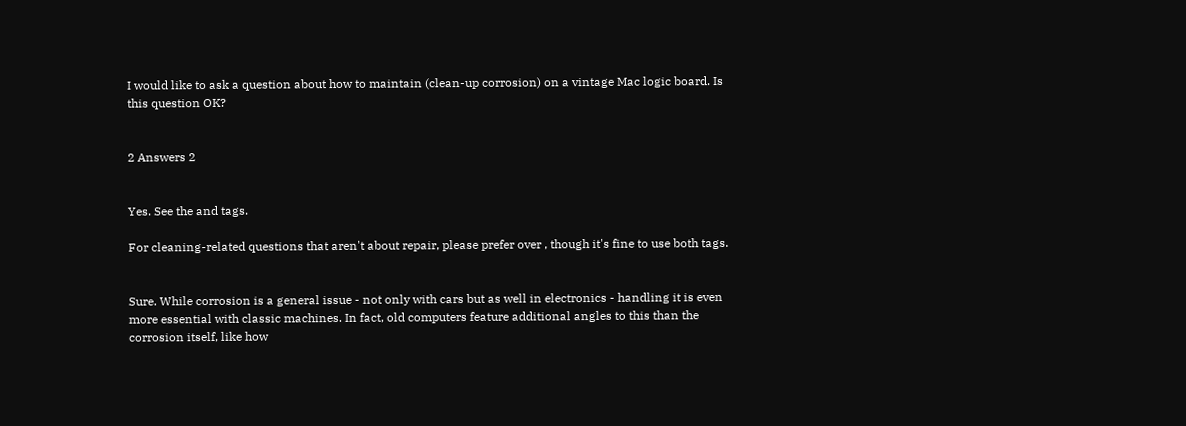I would like to ask a question about how to maintain (clean-up corrosion) on a vintage Mac logic board. Is this question OK?


2 Answers 2


Yes. See the and tags.

For cleaning-related questions that aren't about repair, please prefer over , though it's fine to use both tags.


Sure. While corrosion is a general issue - not only with cars but as well in electronics - handling it is even more essential with classic machines. In fact, old computers feature additional angles to this than the corrosion itself, like how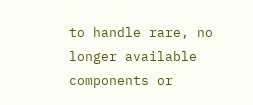to handle rare, no longer available components or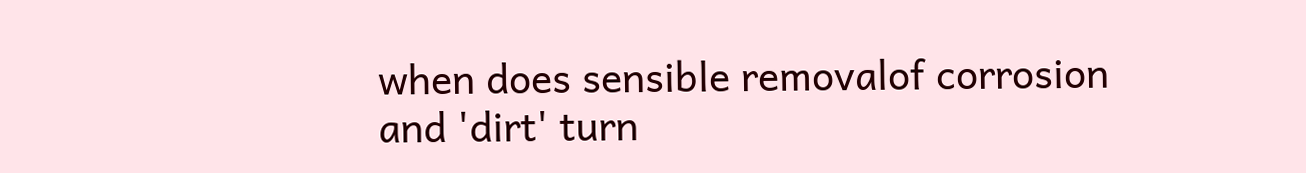when does sensible removalof corrosion and 'dirt' turn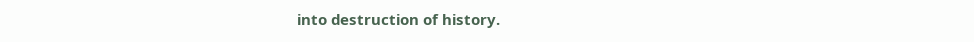into destruction of history.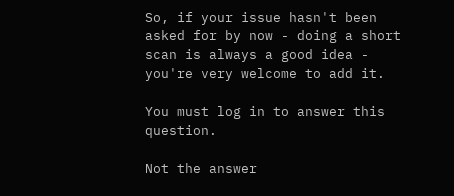So, if your issue hasn't been asked for by now - doing a short scan is always a good idea - you're very welcome to add it.

You must log in to answer this question.

Not the answer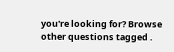you're looking for? Browse other questions tagged .